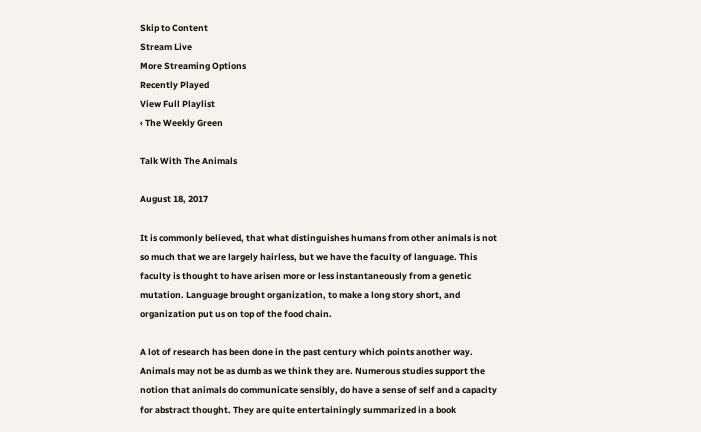Skip to Content
Stream Live
More Streaming Options
Recently Played
View Full Playlist
‹ The Weekly Green

Talk With The Animals

August 18, 2017

It is commonly believed, that what distinguishes humans from other animals is not so much that we are largely hairless, but we have the faculty of language. This faculty is thought to have arisen more or less instantaneously from a genetic mutation. Language brought organization, to make a long story short, and organization put us on top of the food chain.

A lot of research has been done in the past century which points another way. Animals may not be as dumb as we think they are. Numerous studies support the notion that animals do communicate sensibly, do have a sense of self and a capacity for abstract thought. They are quite entertainingly summarized in a book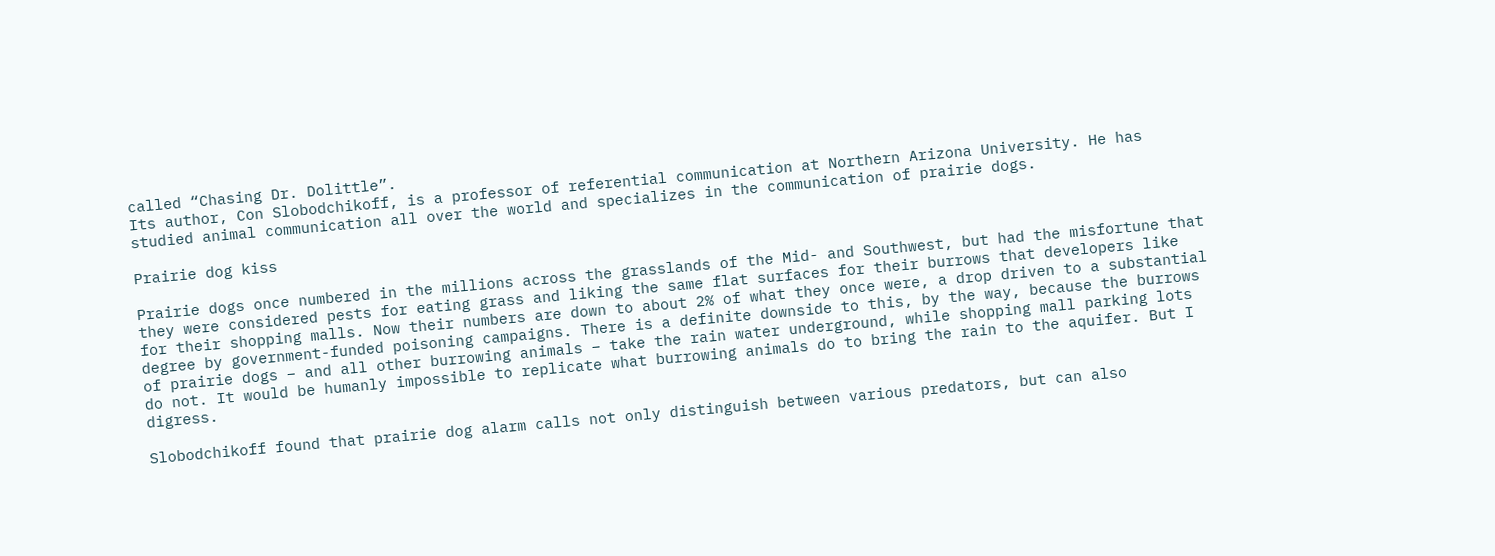called “Chasing Dr. Dolittle”.
Its author, Con Slobodchikoff, is a professor of referential communication at Northern Arizona University. He has studied animal communication all over the world and specializes in the communication of prairie dogs.

Prairie dog kiss

Prairie dogs once numbered in the millions across the grasslands of the Mid- and Southwest, but had the misfortune that they were considered pests for eating grass and liking the same flat surfaces for their burrows that developers like for their shopping malls. Now their numbers are down to about 2% of what they once were, a drop driven to a substantial degree by government-funded poisoning campaigns. There is a definite downside to this, by the way, because the burrows of prairie dogs – and all other burrowing animals – take the rain water underground, while shopping mall parking lots do not. It would be humanly impossible to replicate what burrowing animals do to bring the rain to the aquifer. But I digress.

Slobodchikoff found that prairie dog alarm calls not only distinguish between various predators, but can also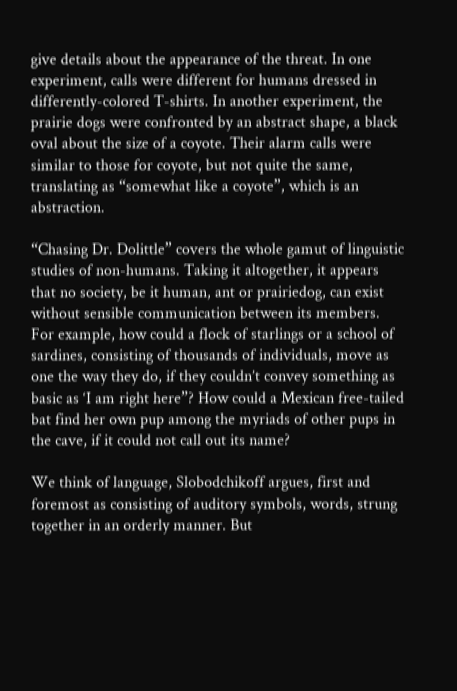give details about the appearance of the threat. In one experiment, calls were different for humans dressed in differently-colored T-shirts. In another experiment, the prairie dogs were confronted by an abstract shape, a black oval about the size of a coyote. Their alarm calls were similar to those for coyote, but not quite the same, translating as “somewhat like a coyote”, which is an abstraction.

“Chasing Dr. Dolittle” covers the whole gamut of linguistic studies of non-humans. Taking it altogether, it appears that no society, be it human, ant or prairiedog, can exist without sensible communication between its members.  For example, how could a flock of starlings or a school of sardines, consisting of thousands of individuals, move as one the way they do, if they couldn’t convey something as basic as ‘I am right here”? How could a Mexican free-tailed bat find her own pup among the myriads of other pups in the cave, if it could not call out its name?

We think of language, Slobodchikoff argues, first and foremost as consisting of auditory symbols, words, strung together in an orderly manner. But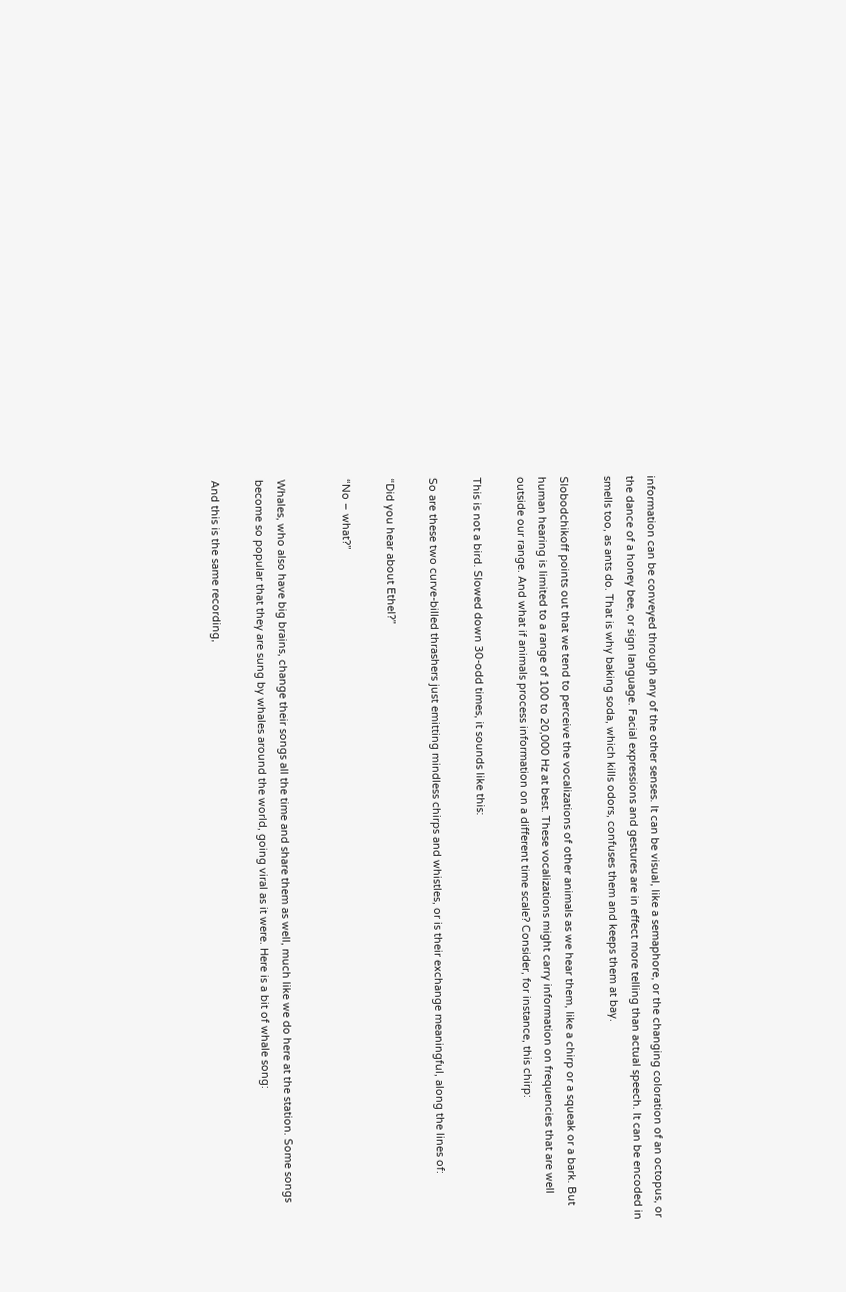information can be conveyed through any of the other senses. It can be visual, like a semaphore, or the changing coloration of an octopus, or the dance of a honey bee, or sign language. Facial expressions and gestures are in effect more telling than actual speech. It can be encoded in smells too, as ants do. That is why baking soda, which kills odors, confuses them and keeps them at bay.

Slobodchikoff points out that we tend to perceive the vocalizations of other animals as we hear them, like a chirp or a squeak or a bark. But human hearing is limited to a range of 100 to 20,000 Hz at best. These vocalizations might carry information on frequencies that are well outside our range. And what if animals process information on a different time scale? Consider, for instance, this chirp:

This is not a bird. Slowed down 30-odd times, it sounds like this:

So are these two curve-billed thrashers just emitting mindless chirps and whistles, or is their exchange meaningful, along the lines of:

“Did you hear about Ethel?”

“No – what?”


Whales, who also have big brains, change their songs all the time and share them as well, much like we do here at the station. Some songs become so popular that they are sung by whales around the world, going viral as it were. Here is a bit of whale song:

And this is the same recording,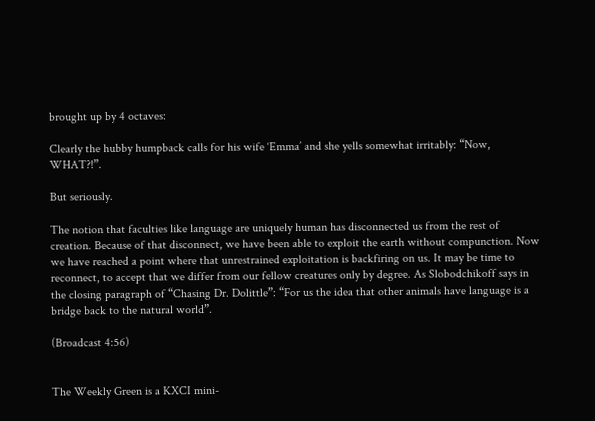brought up by 4 octaves:

Clearly the hubby humpback calls for his wife ‘Emma’ and she yells somewhat irritably: “Now, WHAT?!”.

But seriously.

The notion that faculties like language are uniquely human has disconnected us from the rest of creation. Because of that disconnect, we have been able to exploit the earth without compunction. Now we have reached a point where that unrestrained exploitation is backfiring on us. It may be time to reconnect, to accept that we differ from our fellow creatures only by degree. As Slobodchikoff says in the closing paragraph of “Chasing Dr. Dolittle”: “For us the idea that other animals have language is a bridge back to the natural world”.

(Broadcast 4:56)


The Weekly Green is a KXCI mini-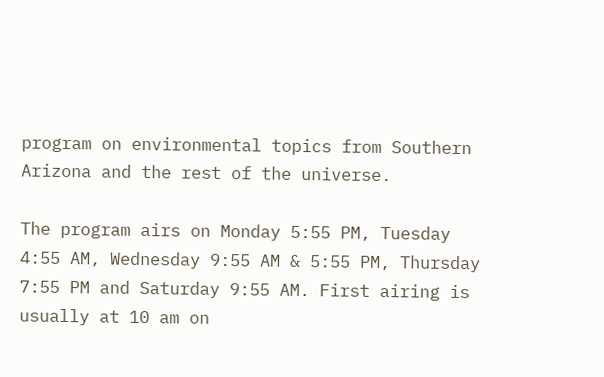program on environmental topics from Southern Arizona and the rest of the universe.

The program airs on Monday 5:55 PM, Tuesday 4:55 AM, Wednesday 9:55 AM & 5:55 PM, Thursday 7:55 PM and Saturday 9:55 AM. First airing is usually at 10 am on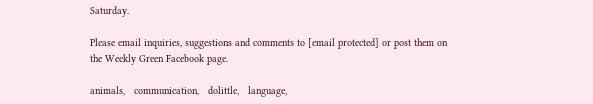Saturday.

Please email inquiries, suggestions and comments to [email protected] or post them on the Weekly Green Facebook page.

animals,   communication,   dolittle,   language,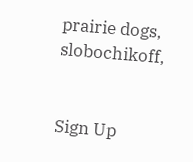prairie dogs,   slobochikoff,


Sign Up